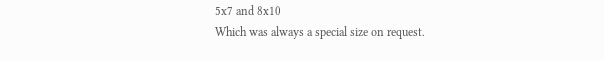5x7 and 8x10
Which was always a special size on request.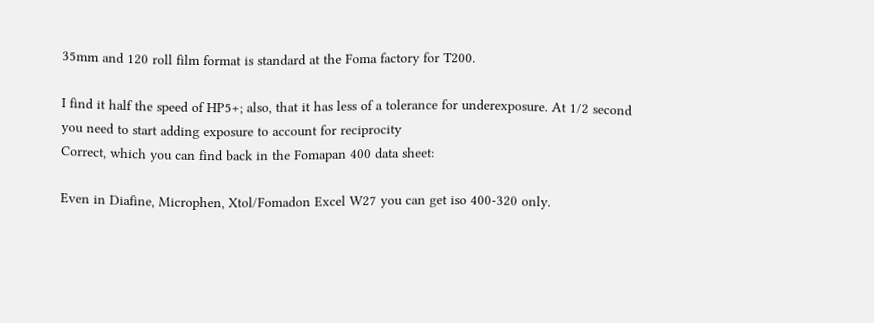35mm and 120 roll film format is standard at the Foma factory for T200.

I find it half the speed of HP5+; also, that it has less of a tolerance for underexposure. At 1/2 second you need to start adding exposure to account for reciprocity
Correct, which you can find back in the Fomapan 400 data sheet:

Even in Diafine, Microphen, Xtol/Fomadon Excel W27 you can get iso 400-320 only.